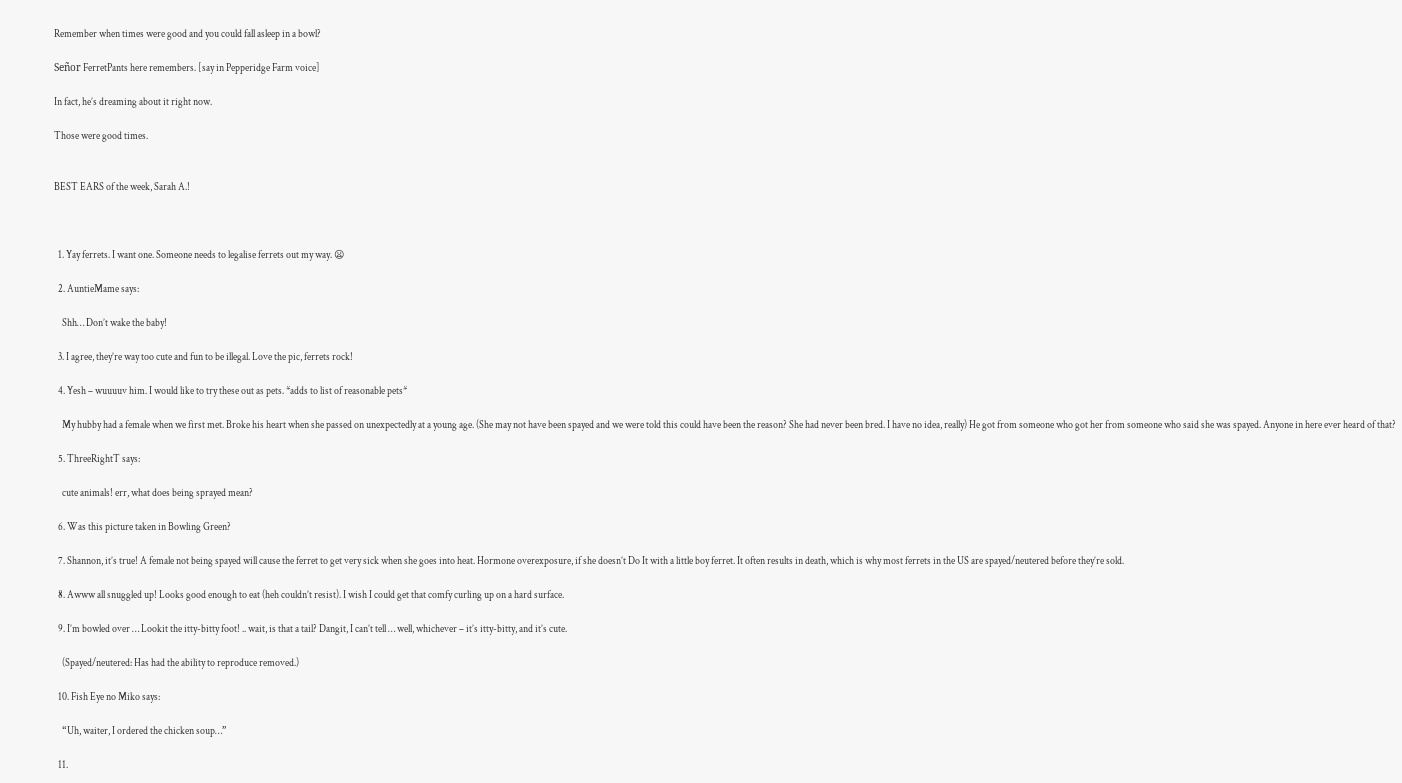Remember when times were good and you could fall asleep in a bowl?

Señor FerretPants here remembers. [say in Pepperidge Farm voice]

In fact, he’s dreaming about it right now.

Those were good times.


BEST EARS of the week, Sarah A.!



  1. Yay ferrets. I want one. Someone needs to legalise ferrets out my way. 😦

  2. AuntieMame says:

    Shh… Don’t wake the baby!

  3. I agree, they’re way too cute and fun to be illegal. Love the pic, ferrets rock!

  4. Yesh – wuuuuv him. I would like to try these out as pets. *adds to list of reasonable pets*

    My hubby had a female when we first met. Broke his heart when she passed on unexpectedly at a young age. (She may not have been spayed and we were told this could have been the reason? She had never been bred. I have no idea, really) He got from someone who got her from someone who said she was spayed. Anyone in here ever heard of that?

  5. ThreeRightT says:

    cute animals! err, what does being sprayed mean?

  6. Was this picture taken in Bowling Green?

  7. Shannon, it’s true! A female not being spayed will cause the ferret to get very sick when she goes into heat. Hormone overexposure, if she doesn’t Do It with a little boy ferret. It often results in death, which is why most ferrets in the US are spayed/neutered before they’re sold.

  8. Awww all snuggled up! Looks good enough to eat (heh couldn’t resist). I wish I could get that comfy curling up on a hard surface.

  9. I’m bowled over … Lookit the itty-bitty foot! .. wait, is that a tail? Dangit, I can’t tell … well, whichever – it’s itty-bitty, and it’s cute.

    (Spayed/neutered: Has had the ability to reproduce removed.)

  10. Fish Eye no Miko says:

    “Uh, waiter, I ordered the chicken soup…”

  11.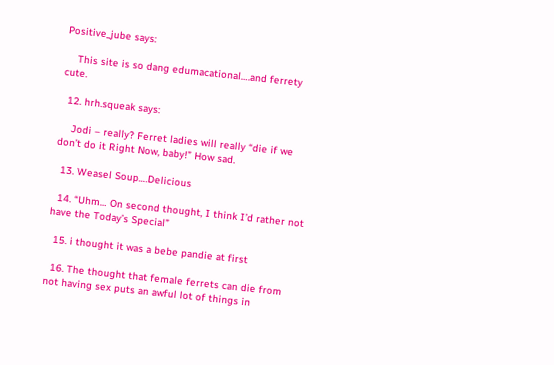Positive_jube says:

    This site is so dang edumacational….and ferrety cute.

  12. hrh.squeak says:

    Jodi – really? Ferret ladies will really “die if we don’t do it Right Now, baby!” How sad.

  13. Weasel Soup….Delicious

  14. “Uhm… On second thought, I think I’d rather not have the Today’s Special”

  15. i thought it was a bebe pandie at first

  16. The thought that female ferrets can die from not having sex puts an awful lot of things in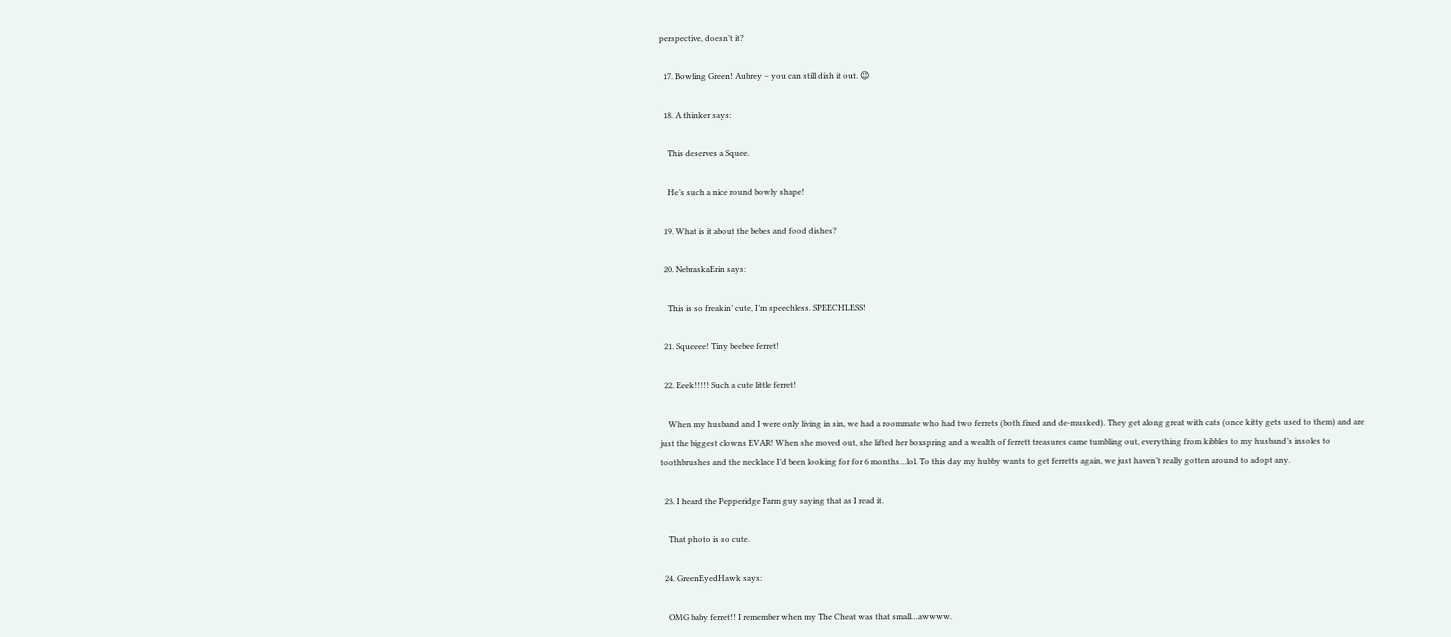perspective, doesn’t it?

  17. Bowling Green! Aubrey – you can still dish it out. 😉

  18. A thinker says:

    This deserves a Squee.

    He’s such a nice round bowly shape!

  19. What is it about the bebes and food dishes?

  20. NebraskaErin says:

    This is so freakin’ cute, I’m speechless. SPEECHLESS!

  21. Squeeee! Tiny beebee ferret!

  22. Eeek!!!!! Such a cute little ferret!

    When my husband and I were only living in sin, we had a roommate who had two ferrets (both fixed and de-musked). They get along great with cats (once kitty gets used to them) and are just the biggest clowns EVAR! When she moved out, she lifted her boxspring and a wealth of ferrett treasures came tumbling out, everything from kibbles to my husband’s insoles to toothbrushes and the necklace I’d been looking for for 6 months…lol. To this day my hubby wants to get ferretts again, we just haven’t really gotten around to adopt any.

  23. I heard the Pepperidge Farm guy saying that as I read it.

    That photo is so cute.

  24. GreenEyedHawk says:

    OMG baby ferret!! I remember when my The Cheat was that small…awwww.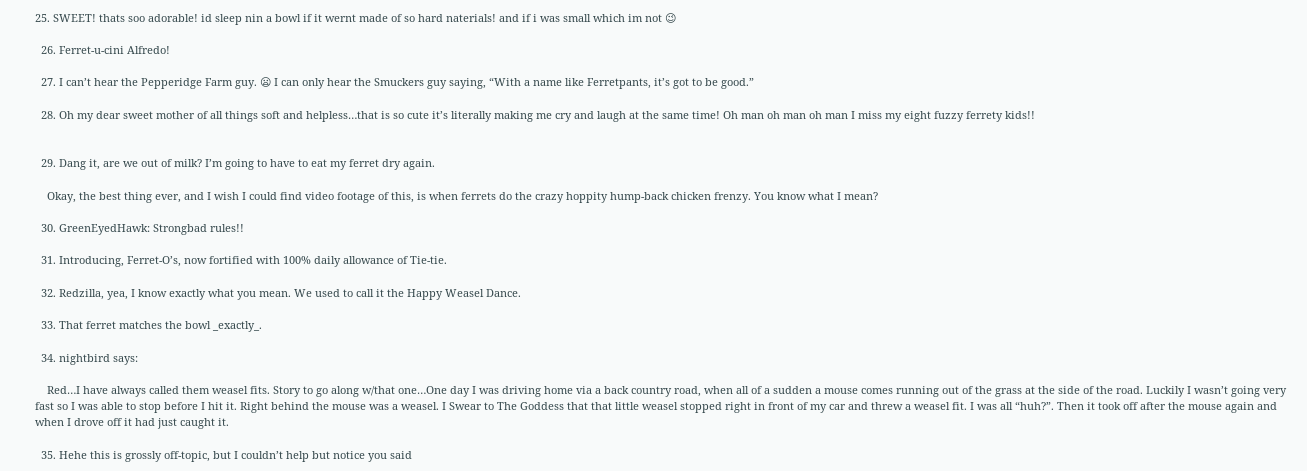25. SWEET! thats soo adorable! id sleep nin a bowl if it wernt made of so hard naterials! and if i was small which im not 😉

  26. Ferret-u-cini Alfredo!

  27. I can’t hear the Pepperidge Farm guy. 😦 I can only hear the Smuckers guy saying, “With a name like Ferretpants, it’s got to be good.”

  28. Oh my dear sweet mother of all things soft and helpless…that is so cute it’s literally making me cry and laugh at the same time! Oh man oh man oh man I miss my eight fuzzy ferrety kids!!


  29. Dang it, are we out of milk? I’m going to have to eat my ferret dry again.

    Okay, the best thing ever, and I wish I could find video footage of this, is when ferrets do the crazy hoppity hump-back chicken frenzy. You know what I mean?

  30. GreenEyedHawk: Strongbad rules!!

  31. Introducing, Ferret-O’s, now fortified with 100% daily allowance of Tie-tie.

  32. Redzilla, yea, I know exactly what you mean. We used to call it the Happy Weasel Dance.

  33. That ferret matches the bowl _exactly_.

  34. nightbird says:

    Red…I have always called them weasel fits. Story to go along w/that one…One day I was driving home via a back country road, when all of a sudden a mouse comes running out of the grass at the side of the road. Luckily I wasn’t going very fast so I was able to stop before I hit it. Right behind the mouse was a weasel. I Swear to The Goddess that that little weasel stopped right in front of my car and threw a weasel fit. I was all “huh?”. Then it took off after the mouse again and when I drove off it had just caught it.

  35. Hehe this is grossly off-topic, but I couldn’t help but notice you said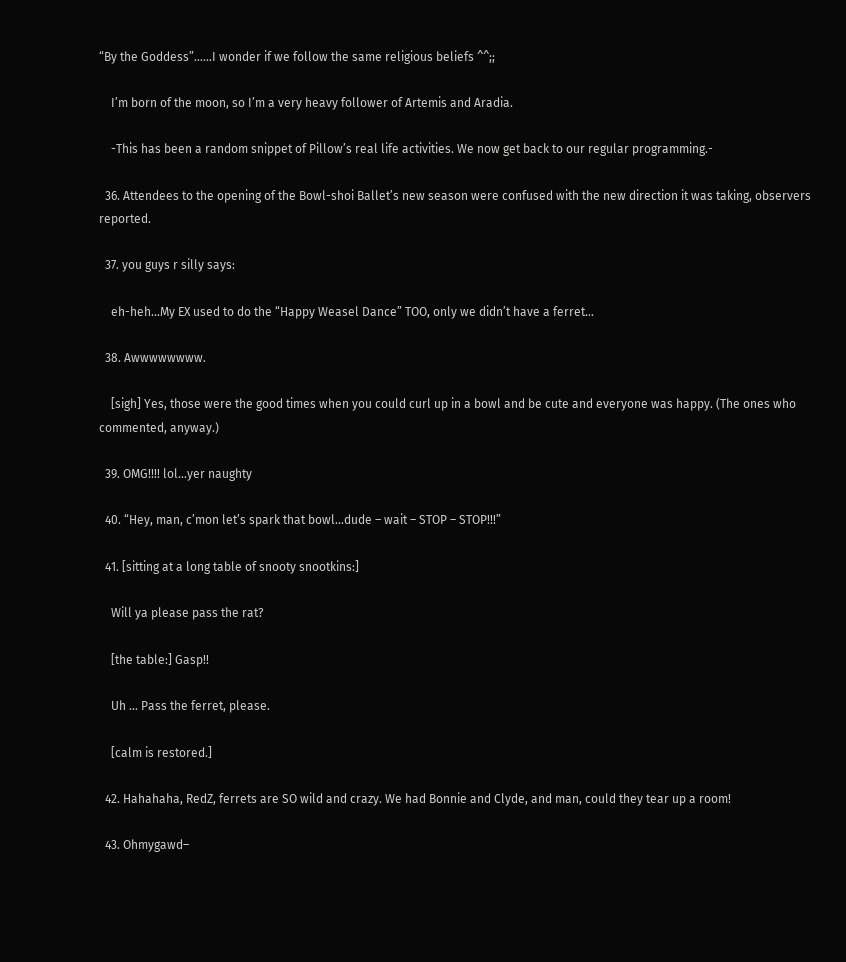“By the Goddess”……I wonder if we follow the same religious beliefs ^^;;

    I’m born of the moon, so I’m a very heavy follower of Artemis and Aradia.

    -This has been a random snippet of Pillow’s real life activities. We now get back to our regular programming.-

  36. Attendees to the opening of the Bowl-shoi Ballet’s new season were confused with the new direction it was taking, observers reported.

  37. you guys r silly says:

    eh-heh…My EX used to do the “Happy Weasel Dance” TOO, only we didn’t have a ferret…

  38. Awwwwwwww.

    [sigh] Yes, those were the good times when you could curl up in a bowl and be cute and everyone was happy. (The ones who commented, anyway.)

  39. OMG!!!! lol…yer naughty

  40. “Hey, man, c’mon let’s spark that bowl…dude – wait – STOP – STOP!!!”

  41. [sitting at a long table of snooty snootkins:]

    Will ya please pass the rat?

    [the table:] Gasp!!

    Uh … Pass the ferret, please.

    [calm is restored.]

  42. Hahahaha, RedZ, ferrets are SO wild and crazy. We had Bonnie and Clyde, and man, could they tear up a room!

  43. Ohmygawd–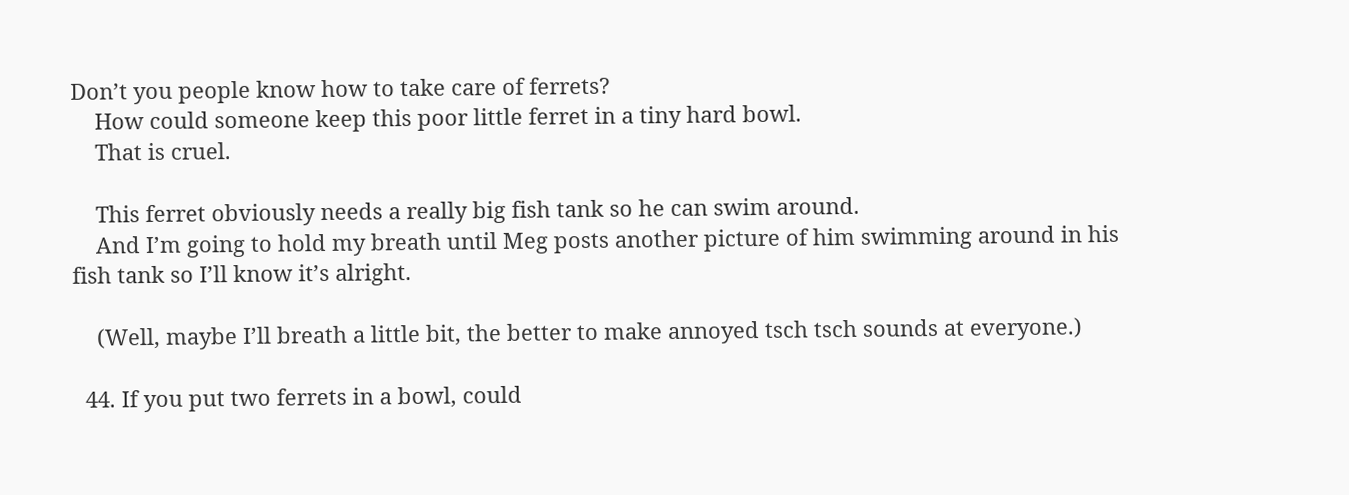Don’t you people know how to take care of ferrets?
    How could someone keep this poor little ferret in a tiny hard bowl.
    That is cruel.

    This ferret obviously needs a really big fish tank so he can swim around.
    And I’m going to hold my breath until Meg posts another picture of him swimming around in his fish tank so I’ll know it’s alright.

    (Well, maybe I’ll breath a little bit, the better to make annoyed tsch tsch sounds at everyone.)

  44. If you put two ferrets in a bowl, could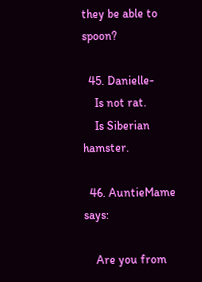they be able to spoon?

  45. Danielle-
    Is not rat.
    Is Siberian hamster.

  46. AuntieMame says:

    Are you from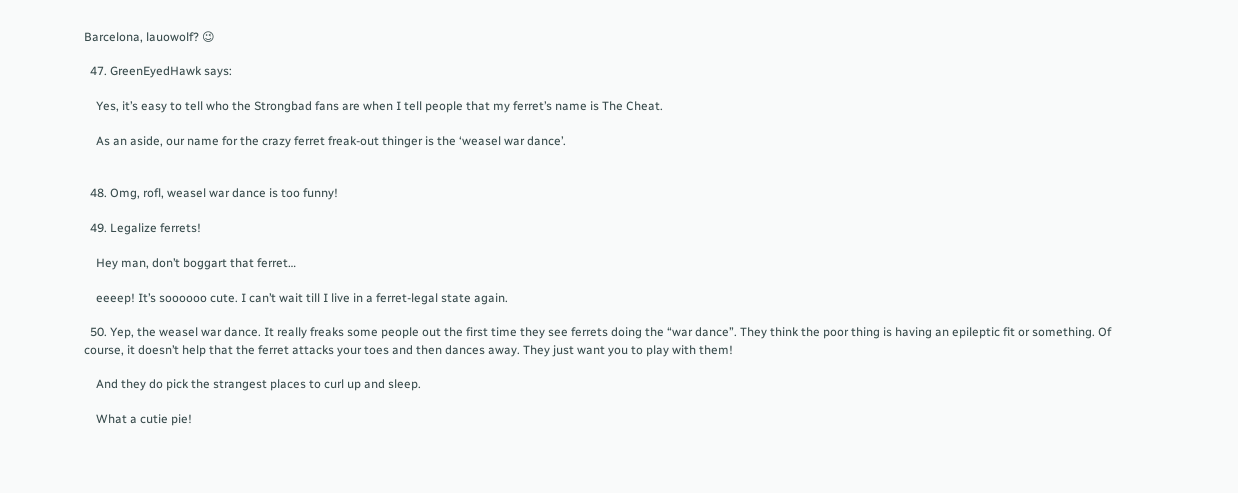Barcelona, lauowolf? 😉

  47. GreenEyedHawk says:

    Yes, it’s easy to tell who the Strongbad fans are when I tell people that my ferret’s name is The Cheat.

    As an aside, our name for the crazy ferret freak-out thinger is the ‘weasel war dance’.


  48. Omg, rofl, weasel war dance is too funny!

  49. Legalize ferrets!

    Hey man, don’t boggart that ferret…

    eeeep! It’s soooooo cute. I can’t wait till I live in a ferret-legal state again.

  50. Yep, the weasel war dance. It really freaks some people out the first time they see ferrets doing the “war dance”. They think the poor thing is having an epileptic fit or something. Of course, it doesn’t help that the ferret attacks your toes and then dances away. They just want you to play with them!

    And they do pick the strangest places to curl up and sleep.

    What a cutie pie!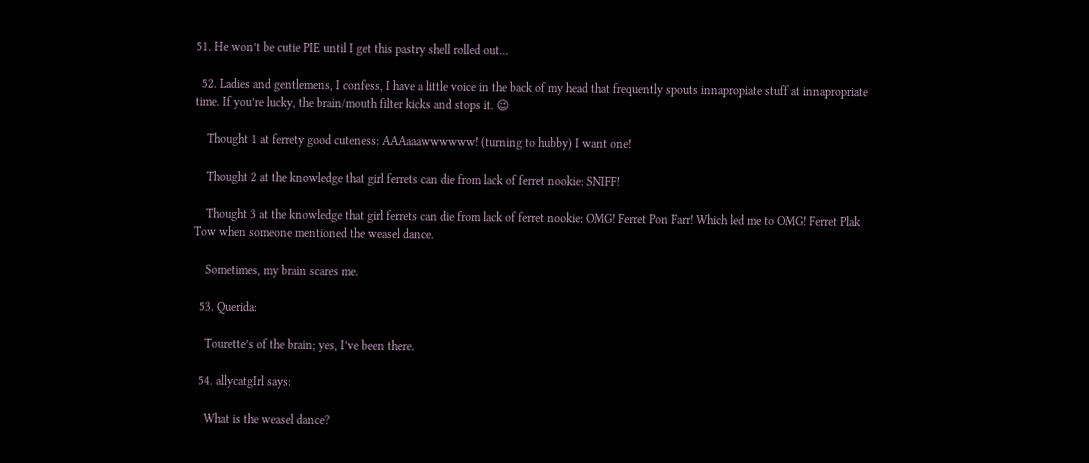51. He won’t be cutie PIE until I get this pastry shell rolled out…

  52. Ladies and gentlemens, I confess, I have a little voice in the back of my head that frequently spouts innapropiate stuff at innapropriate time. If you’re lucky, the brain/mouth filter kicks and stops it. 😉

    Thought 1 at ferrety good cuteness: AAAaaawwwwww! (turning to hubby) I want one!

    Thought 2 at the knowledge that girl ferrets can die from lack of ferret nookie: SNIFF!

    Thought 3 at the knowledge that girl ferrets can die from lack of ferret nookie: OMG! Ferret Pon Farr! Which led me to OMG! Ferret Plak Tow when someone mentioned the weasel dance.

    Sometimes, my brain scares me.

  53. Querida:

    Tourette’s of the brain; yes, I’ve been there.

  54. allycatgIrl says:

    What is the weasel dance?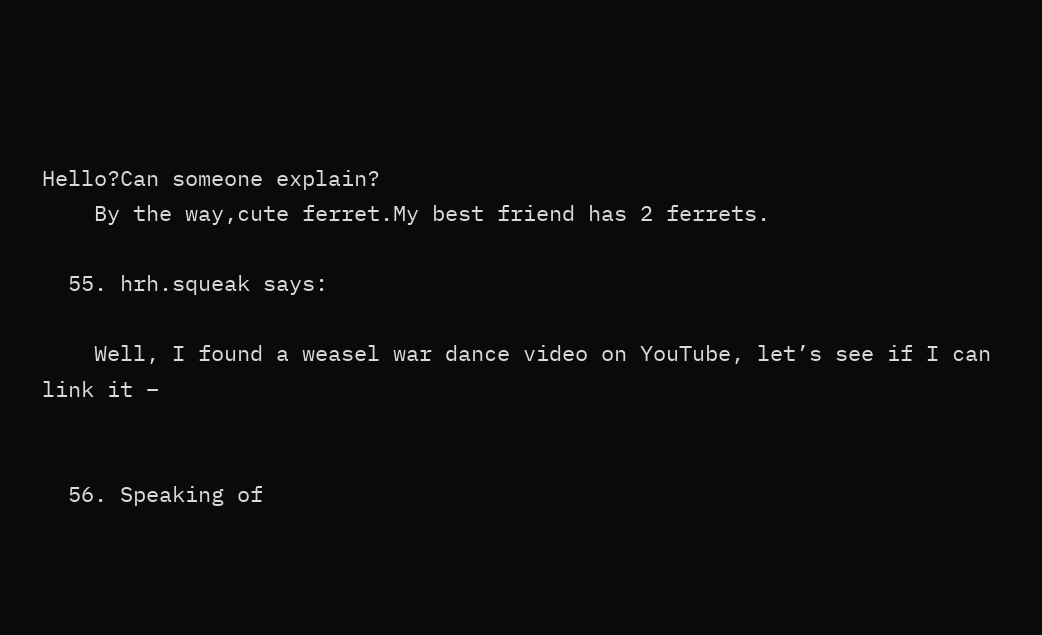Hello?Can someone explain?
    By the way,cute ferret.My best friend has 2 ferrets.

  55. hrh.squeak says:

    Well, I found a weasel war dance video on YouTube, let’s see if I can link it –


  56. Speaking of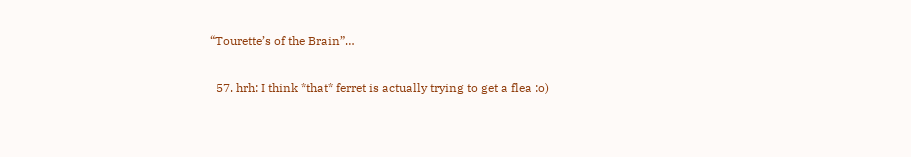“Tourette’s of the Brain”…

  57. hrh: I think *that* ferret is actually trying to get a flea :o)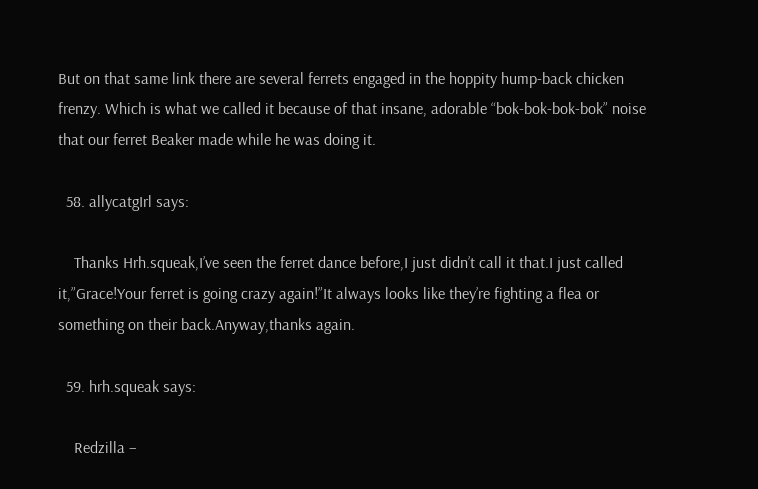But on that same link there are several ferrets engaged in the hoppity hump-back chicken frenzy. Which is what we called it because of that insane, adorable “bok-bok-bok-bok” noise that our ferret Beaker made while he was doing it.

  58. allycatgIrl says:

    Thanks Hrh.squeak,I’ve seen the ferret dance before,I just didn’t call it that.I just called it,”Grace!Your ferret is going crazy again!”It always looks like they’re fighting a flea or something on their back.Anyway,thanks again.

  59. hrh.squeak says:

    Redzilla –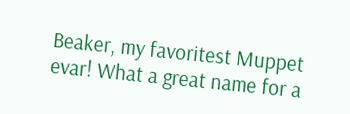Beaker, my favoritest Muppet evar! What a great name for a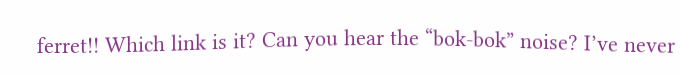ferret!! Which link is it? Can you hear the “bok-bok” noise? I’ve never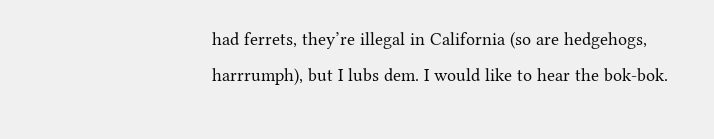had ferrets, they’re illegal in California (so are hedgehogs, harrrumph), but I lubs dem. I would like to hear the bok-bok.